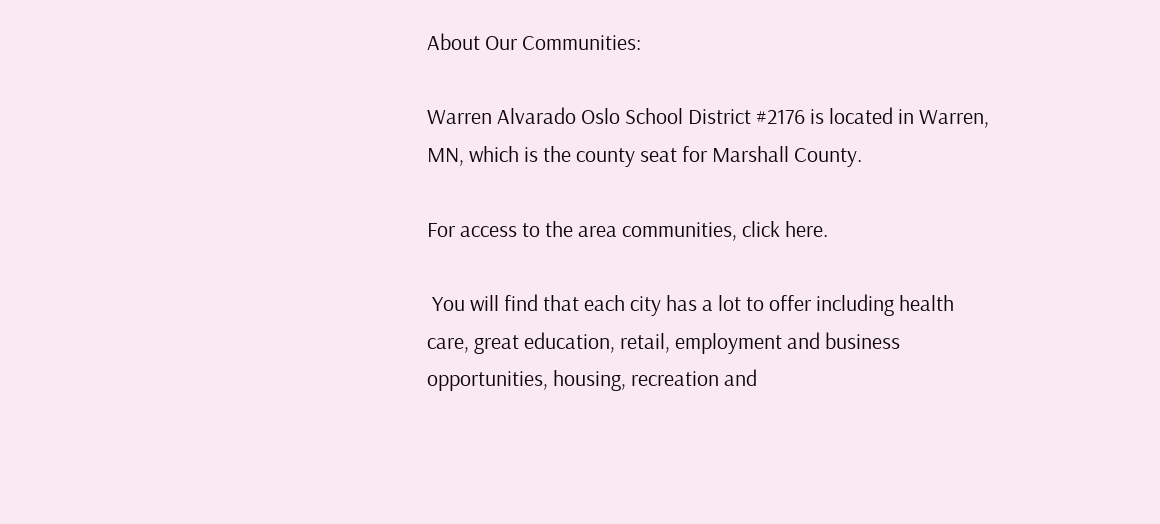About Our Communities:

Warren Alvarado Oslo School District #2176 is located in Warren, MN, which is the county seat for Marshall County.

For access to the area communities, click here.

 You will find that each city has a lot to offer including health care, great education, retail, employment and business opportunities, housing, recreation and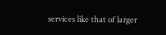services like that of larger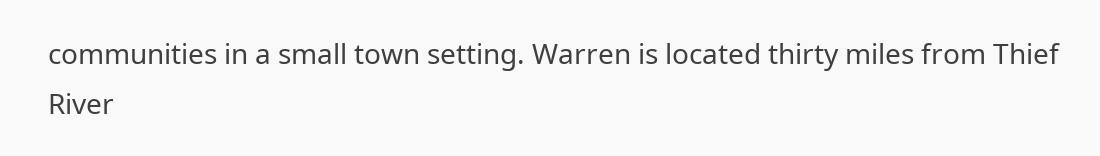communities in a small town setting. Warren is located thirty miles from Thief River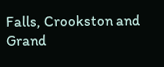Falls, Crookston and Grand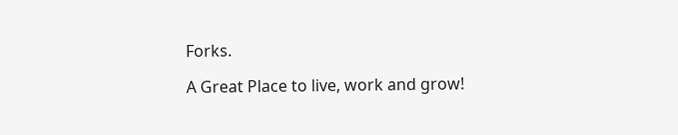Forks.

A Great Place to live, work and grow!